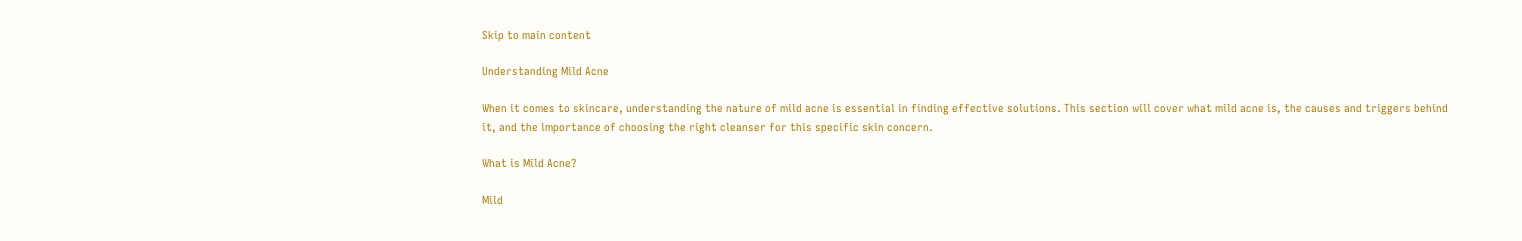Skip to main content

Understanding Mild Acne

When it comes to skincare, understanding the nature of mild acne is essential in finding effective solutions. This section will cover what mild acne is, the causes and triggers behind it, and the importance of choosing the right cleanser for this specific skin concern.

What is Mild Acne?

Mild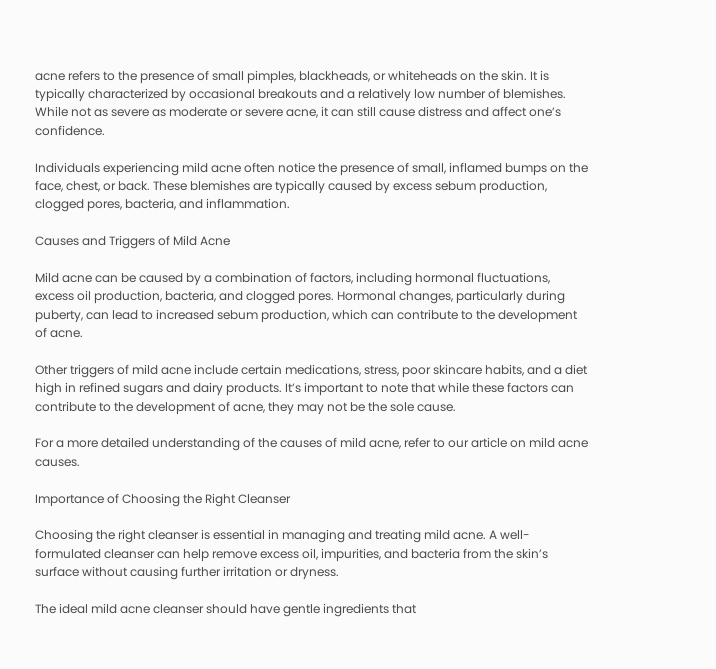acne refers to the presence of small pimples, blackheads, or whiteheads on the skin. It is typically characterized by occasional breakouts and a relatively low number of blemishes. While not as severe as moderate or severe acne, it can still cause distress and affect one’s confidence.

Individuals experiencing mild acne often notice the presence of small, inflamed bumps on the face, chest, or back. These blemishes are typically caused by excess sebum production, clogged pores, bacteria, and inflammation.

Causes and Triggers of Mild Acne

Mild acne can be caused by a combination of factors, including hormonal fluctuations, excess oil production, bacteria, and clogged pores. Hormonal changes, particularly during puberty, can lead to increased sebum production, which can contribute to the development of acne.

Other triggers of mild acne include certain medications, stress, poor skincare habits, and a diet high in refined sugars and dairy products. It’s important to note that while these factors can contribute to the development of acne, they may not be the sole cause.

For a more detailed understanding of the causes of mild acne, refer to our article on mild acne causes.

Importance of Choosing the Right Cleanser

Choosing the right cleanser is essential in managing and treating mild acne. A well-formulated cleanser can help remove excess oil, impurities, and bacteria from the skin’s surface without causing further irritation or dryness.

The ideal mild acne cleanser should have gentle ingredients that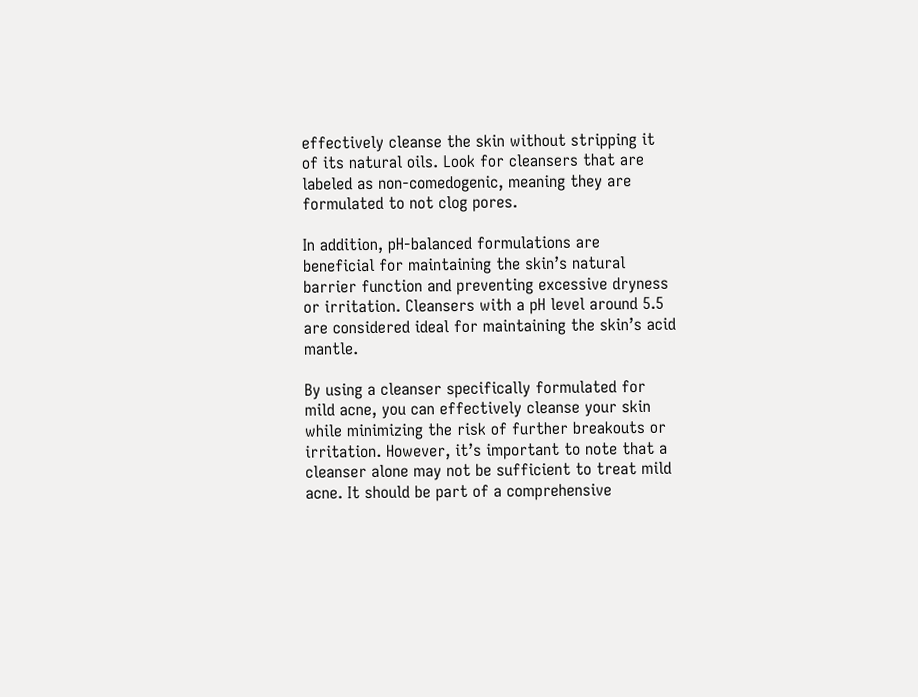effectively cleanse the skin without stripping it of its natural oils. Look for cleansers that are labeled as non-comedogenic, meaning they are formulated to not clog pores.

In addition, pH-balanced formulations are beneficial for maintaining the skin’s natural barrier function and preventing excessive dryness or irritation. Cleansers with a pH level around 5.5 are considered ideal for maintaining the skin’s acid mantle.

By using a cleanser specifically formulated for mild acne, you can effectively cleanse your skin while minimizing the risk of further breakouts or irritation. However, it’s important to note that a cleanser alone may not be sufficient to treat mild acne. It should be part of a comprehensive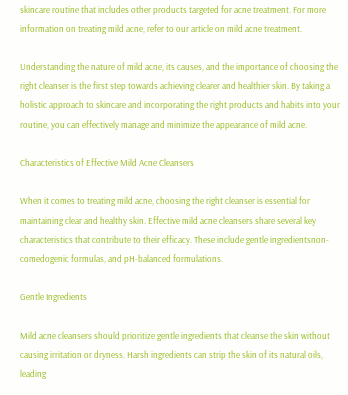skincare routine that includes other products targeted for acne treatment. For more information on treating mild acne, refer to our article on mild acne treatment.

Understanding the nature of mild acne, its causes, and the importance of choosing the right cleanser is the first step towards achieving clearer and healthier skin. By taking a holistic approach to skincare and incorporating the right products and habits into your routine, you can effectively manage and minimize the appearance of mild acne.

Characteristics of Effective Mild Acne Cleansers

When it comes to treating mild acne, choosing the right cleanser is essential for maintaining clear and healthy skin. Effective mild acne cleansers share several key characteristics that contribute to their efficacy. These include gentle ingredientsnon-comedogenic formulas, and pH-balanced formulations.

Gentle Ingredients

Mild acne cleansers should prioritize gentle ingredients that cleanse the skin without causing irritation or dryness. Harsh ingredients can strip the skin of its natural oils, leading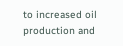to increased oil production and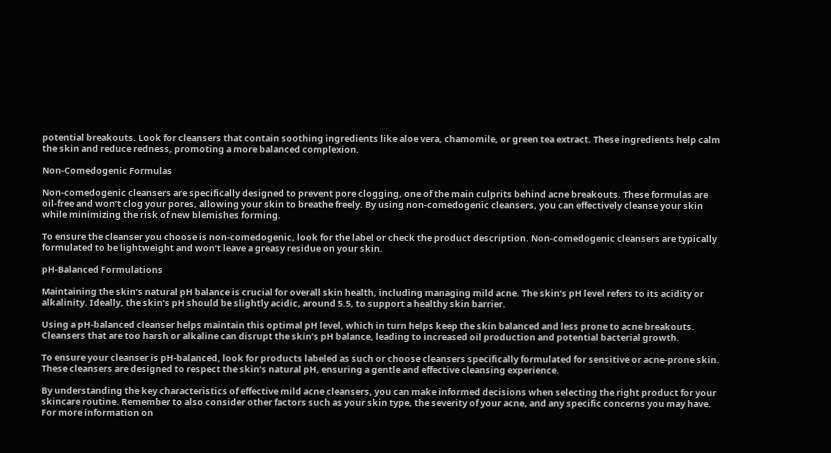potential breakouts. Look for cleansers that contain soothing ingredients like aloe vera, chamomile, or green tea extract. These ingredients help calm the skin and reduce redness, promoting a more balanced complexion.

Non-Comedogenic Formulas

Non-comedogenic cleansers are specifically designed to prevent pore clogging, one of the main culprits behind acne breakouts. These formulas are oil-free and won’t clog your pores, allowing your skin to breathe freely. By using non-comedogenic cleansers, you can effectively cleanse your skin while minimizing the risk of new blemishes forming.

To ensure the cleanser you choose is non-comedogenic, look for the label or check the product description. Non-comedogenic cleansers are typically formulated to be lightweight and won’t leave a greasy residue on your skin.

pH-Balanced Formulations

Maintaining the skin’s natural pH balance is crucial for overall skin health, including managing mild acne. The skin’s pH level refers to its acidity or alkalinity. Ideally, the skin’s pH should be slightly acidic, around 5.5, to support a healthy skin barrier.

Using a pH-balanced cleanser helps maintain this optimal pH level, which in turn helps keep the skin balanced and less prone to acne breakouts. Cleansers that are too harsh or alkaline can disrupt the skin’s pH balance, leading to increased oil production and potential bacterial growth.

To ensure your cleanser is pH-balanced, look for products labeled as such or choose cleansers specifically formulated for sensitive or acne-prone skin. These cleansers are designed to respect the skin’s natural pH, ensuring a gentle and effective cleansing experience.

By understanding the key characteristics of effective mild acne cleansers, you can make informed decisions when selecting the right product for your skincare routine. Remember to also consider other factors such as your skin type, the severity of your acne, and any specific concerns you may have. For more information on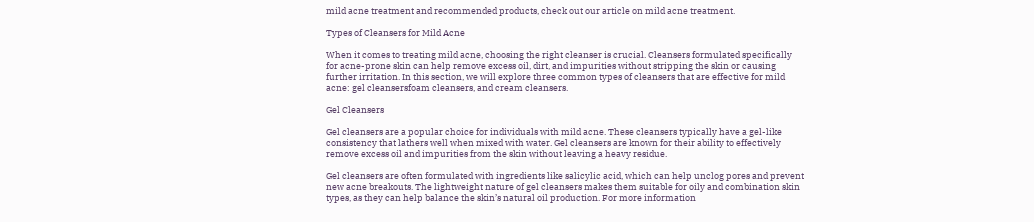mild acne treatment and recommended products, check out our article on mild acne treatment.

Types of Cleansers for Mild Acne

When it comes to treating mild acne, choosing the right cleanser is crucial. Cleansers formulated specifically for acne-prone skin can help remove excess oil, dirt, and impurities without stripping the skin or causing further irritation. In this section, we will explore three common types of cleansers that are effective for mild acne: gel cleansersfoam cleansers, and cream cleansers.

Gel Cleansers

Gel cleansers are a popular choice for individuals with mild acne. These cleansers typically have a gel-like consistency that lathers well when mixed with water. Gel cleansers are known for their ability to effectively remove excess oil and impurities from the skin without leaving a heavy residue.

Gel cleansers are often formulated with ingredients like salicylic acid, which can help unclog pores and prevent new acne breakouts. The lightweight nature of gel cleansers makes them suitable for oily and combination skin types, as they can help balance the skin’s natural oil production. For more information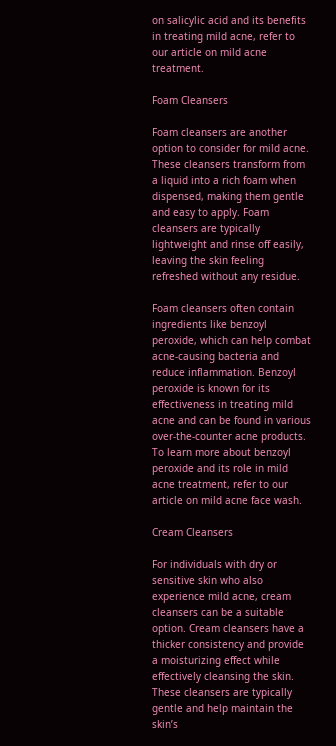on salicylic acid and its benefits in treating mild acne, refer to our article on mild acne treatment.

Foam Cleansers

Foam cleansers are another option to consider for mild acne. These cleansers transform from a liquid into a rich foam when dispensed, making them gentle and easy to apply. Foam cleansers are typically lightweight and rinse off easily, leaving the skin feeling refreshed without any residue.

Foam cleansers often contain ingredients like benzoyl peroxide, which can help combat acne-causing bacteria and reduce inflammation. Benzoyl peroxide is known for its effectiveness in treating mild acne and can be found in various over-the-counter acne products. To learn more about benzoyl peroxide and its role in mild acne treatment, refer to our article on mild acne face wash.

Cream Cleansers

For individuals with dry or sensitive skin who also experience mild acne, cream cleansers can be a suitable option. Cream cleansers have a thicker consistency and provide a moisturizing effect while effectively cleansing the skin. These cleansers are typically gentle and help maintain the skin’s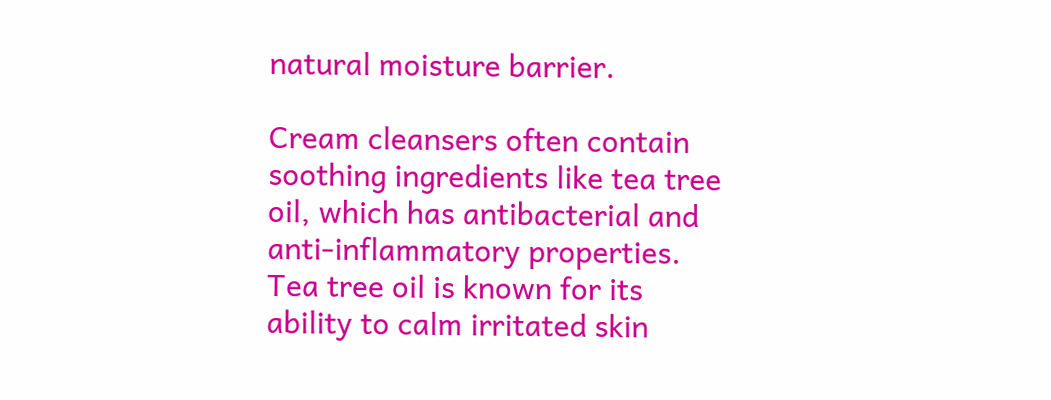natural moisture barrier.

Cream cleansers often contain soothing ingredients like tea tree oil, which has antibacterial and anti-inflammatory properties. Tea tree oil is known for its ability to calm irritated skin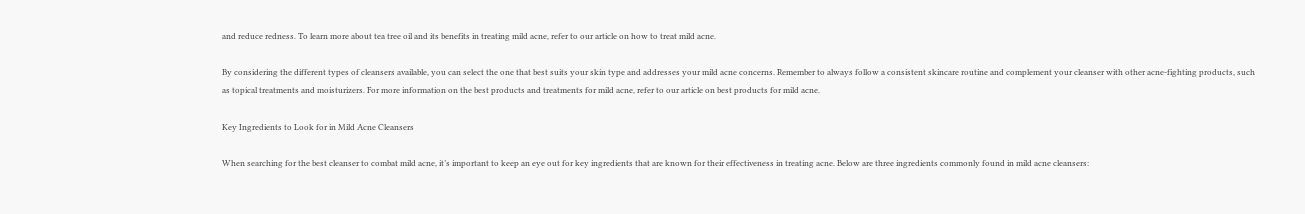and reduce redness. To learn more about tea tree oil and its benefits in treating mild acne, refer to our article on how to treat mild acne.

By considering the different types of cleansers available, you can select the one that best suits your skin type and addresses your mild acne concerns. Remember to always follow a consistent skincare routine and complement your cleanser with other acne-fighting products, such as topical treatments and moisturizers. For more information on the best products and treatments for mild acne, refer to our article on best products for mild acne.

Key Ingredients to Look for in Mild Acne Cleansers

When searching for the best cleanser to combat mild acne, it’s important to keep an eye out for key ingredients that are known for their effectiveness in treating acne. Below are three ingredients commonly found in mild acne cleansers: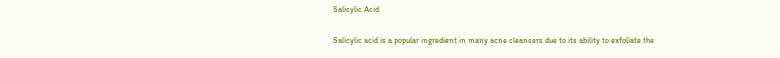Salicylic Acid

Salicylic acid is a popular ingredient in many acne cleansers due to its ability to exfoliate the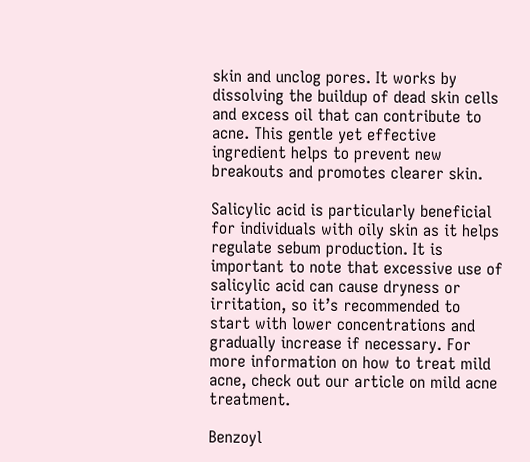skin and unclog pores. It works by dissolving the buildup of dead skin cells and excess oil that can contribute to acne. This gentle yet effective ingredient helps to prevent new breakouts and promotes clearer skin.

Salicylic acid is particularly beneficial for individuals with oily skin as it helps regulate sebum production. It is important to note that excessive use of salicylic acid can cause dryness or irritation, so it’s recommended to start with lower concentrations and gradually increase if necessary. For more information on how to treat mild acne, check out our article on mild acne treatment.

Benzoyl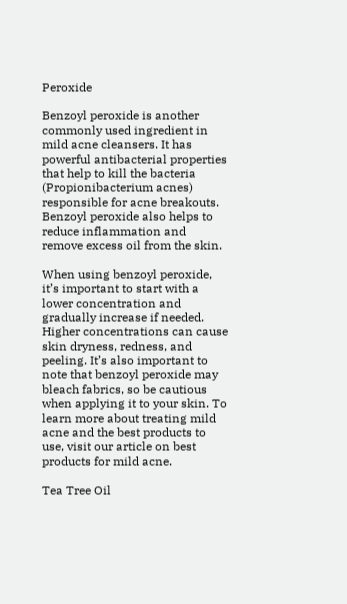Peroxide

Benzoyl peroxide is another commonly used ingredient in mild acne cleansers. It has powerful antibacterial properties that help to kill the bacteria (Propionibacterium acnes) responsible for acne breakouts. Benzoyl peroxide also helps to reduce inflammation and remove excess oil from the skin.

When using benzoyl peroxide, it’s important to start with a lower concentration and gradually increase if needed. Higher concentrations can cause skin dryness, redness, and peeling. It’s also important to note that benzoyl peroxide may bleach fabrics, so be cautious when applying it to your skin. To learn more about treating mild acne and the best products to use, visit our article on best products for mild acne.

Tea Tree Oil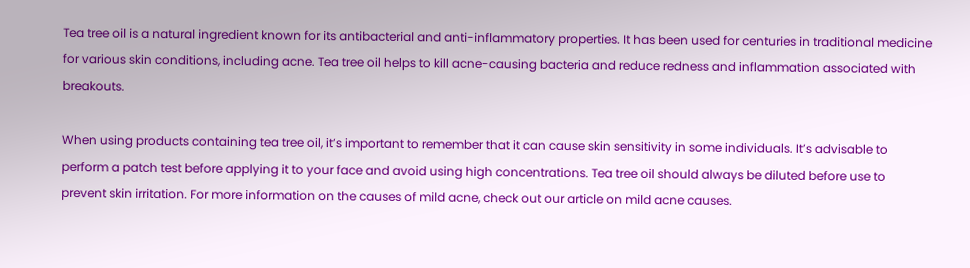Tea tree oil is a natural ingredient known for its antibacterial and anti-inflammatory properties. It has been used for centuries in traditional medicine for various skin conditions, including acne. Tea tree oil helps to kill acne-causing bacteria and reduce redness and inflammation associated with breakouts.

When using products containing tea tree oil, it’s important to remember that it can cause skin sensitivity in some individuals. It’s advisable to perform a patch test before applying it to your face and avoid using high concentrations. Tea tree oil should always be diluted before use to prevent skin irritation. For more information on the causes of mild acne, check out our article on mild acne causes.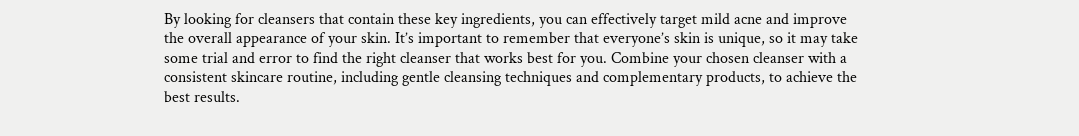By looking for cleansers that contain these key ingredients, you can effectively target mild acne and improve the overall appearance of your skin. It’s important to remember that everyone’s skin is unique, so it may take some trial and error to find the right cleanser that works best for you. Combine your chosen cleanser with a consistent skincare routine, including gentle cleansing techniques and complementary products, to achieve the best results.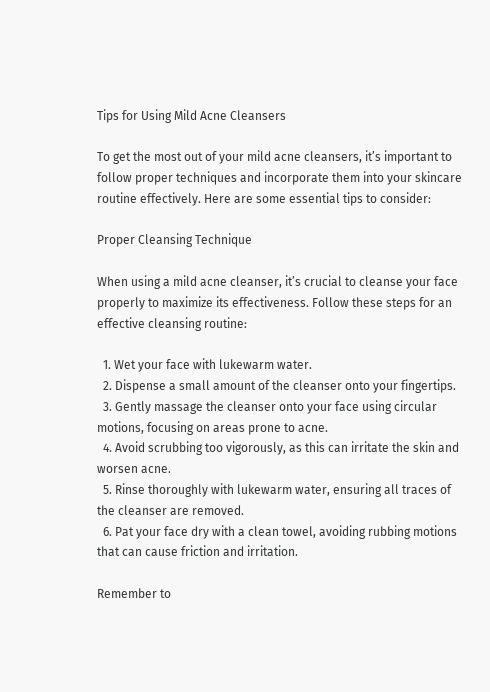Tips for Using Mild Acne Cleansers

To get the most out of your mild acne cleansers, it’s important to follow proper techniques and incorporate them into your skincare routine effectively. Here are some essential tips to consider:

Proper Cleansing Technique

When using a mild acne cleanser, it’s crucial to cleanse your face properly to maximize its effectiveness. Follow these steps for an effective cleansing routine:

  1. Wet your face with lukewarm water.
  2. Dispense a small amount of the cleanser onto your fingertips.
  3. Gently massage the cleanser onto your face using circular motions, focusing on areas prone to acne.
  4. Avoid scrubbing too vigorously, as this can irritate the skin and worsen acne.
  5. Rinse thoroughly with lukewarm water, ensuring all traces of the cleanser are removed.
  6. Pat your face dry with a clean towel, avoiding rubbing motions that can cause friction and irritation.

Remember to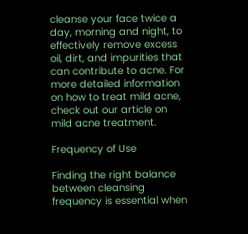cleanse your face twice a day, morning and night, to effectively remove excess oil, dirt, and impurities that can contribute to acne. For more detailed information on how to treat mild acne, check out our article on mild acne treatment.

Frequency of Use

Finding the right balance between cleansing frequency is essential when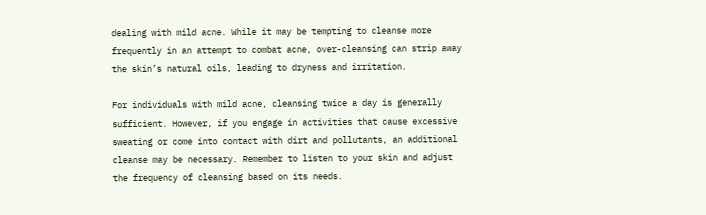dealing with mild acne. While it may be tempting to cleanse more frequently in an attempt to combat acne, over-cleansing can strip away the skin’s natural oils, leading to dryness and irritation.

For individuals with mild acne, cleansing twice a day is generally sufficient. However, if you engage in activities that cause excessive sweating or come into contact with dirt and pollutants, an additional cleanse may be necessary. Remember to listen to your skin and adjust the frequency of cleansing based on its needs.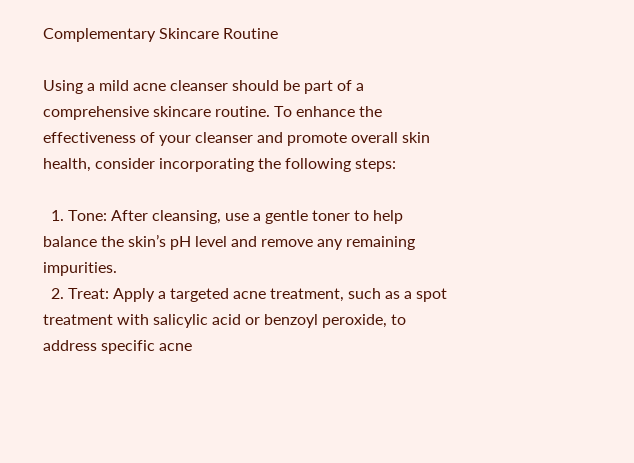Complementary Skincare Routine

Using a mild acne cleanser should be part of a comprehensive skincare routine. To enhance the effectiveness of your cleanser and promote overall skin health, consider incorporating the following steps:

  1. Tone: After cleansing, use a gentle toner to help balance the skin’s pH level and remove any remaining impurities.
  2. Treat: Apply a targeted acne treatment, such as a spot treatment with salicylic acid or benzoyl peroxide, to address specific acne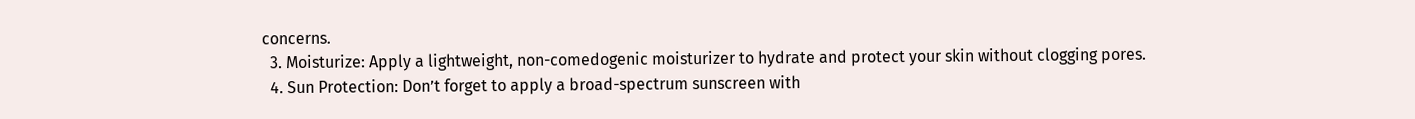concerns.
  3. Moisturize: Apply a lightweight, non-comedogenic moisturizer to hydrate and protect your skin without clogging pores.
  4. Sun Protection: Don’t forget to apply a broad-spectrum sunscreen with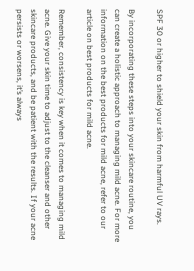SPF 30 or higher to shield your skin from harmful UV rays.

By incorporating these steps into your skincare routine, you can create a holistic approach to managing mild acne. For more information on the best products for mild acne, refer to our article on best products for mild acne.

Remember, consistency is key when it comes to managing mild acne. Give your skin time to adjust to the cleanser and other skincare products, and be patient with the results. If your acne persists or worsens, it’s always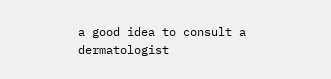a good idea to consult a dermatologist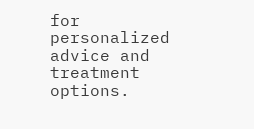for personalized advice and treatment options.